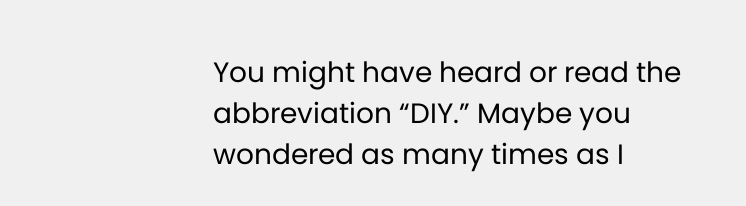You might have heard or read the abbreviation “DIY.” Maybe you wondered as many times as I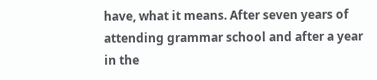have, what it means. After seven years of attending grammar school and after a year in the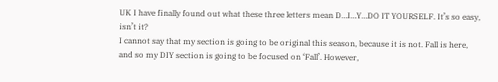UK I have finally found out what these three letters mean D…I…Y…DO IT YOURSELF. It’s so easy, isn’t it?
I cannot say that my section is going to be original this season, because it is not. Fall is here, and so my DIY section is going to be focused on ‘Fall’. However,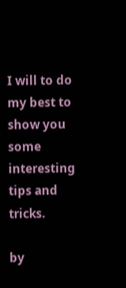I will to do my best to show you some interesting tips and tricks.

by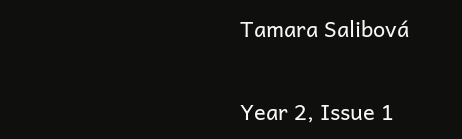Tamara Salibová

Year 2, Issue 1